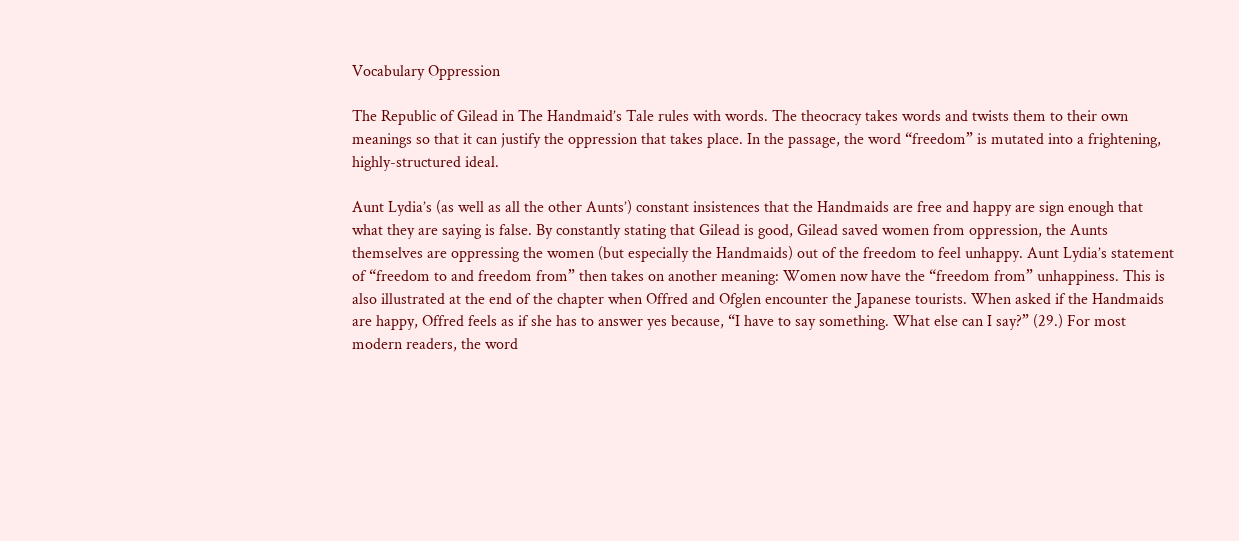Vocabulary Oppression

The Republic of Gilead in The Handmaid’s Tale rules with words. The theocracy takes words and twists them to their own meanings so that it can justify the oppression that takes place. In the passage, the word “freedom” is mutated into a frightening, highly-structured ideal.

Aunt Lydia’s (as well as all the other Aunts’) constant insistences that the Handmaids are free and happy are sign enough that what they are saying is false. By constantly stating that Gilead is good, Gilead saved women from oppression, the Aunts themselves are oppressing the women (but especially the Handmaids) out of the freedom to feel unhappy. Aunt Lydia’s statement of “freedom to and freedom from” then takes on another meaning: Women now have the “freedom from” unhappiness. This is also illustrated at the end of the chapter when Offred and Ofglen encounter the Japanese tourists. When asked if the Handmaids are happy, Offred feels as if she has to answer yes because, “I have to say something. What else can I say?” (29.) For most modern readers, the word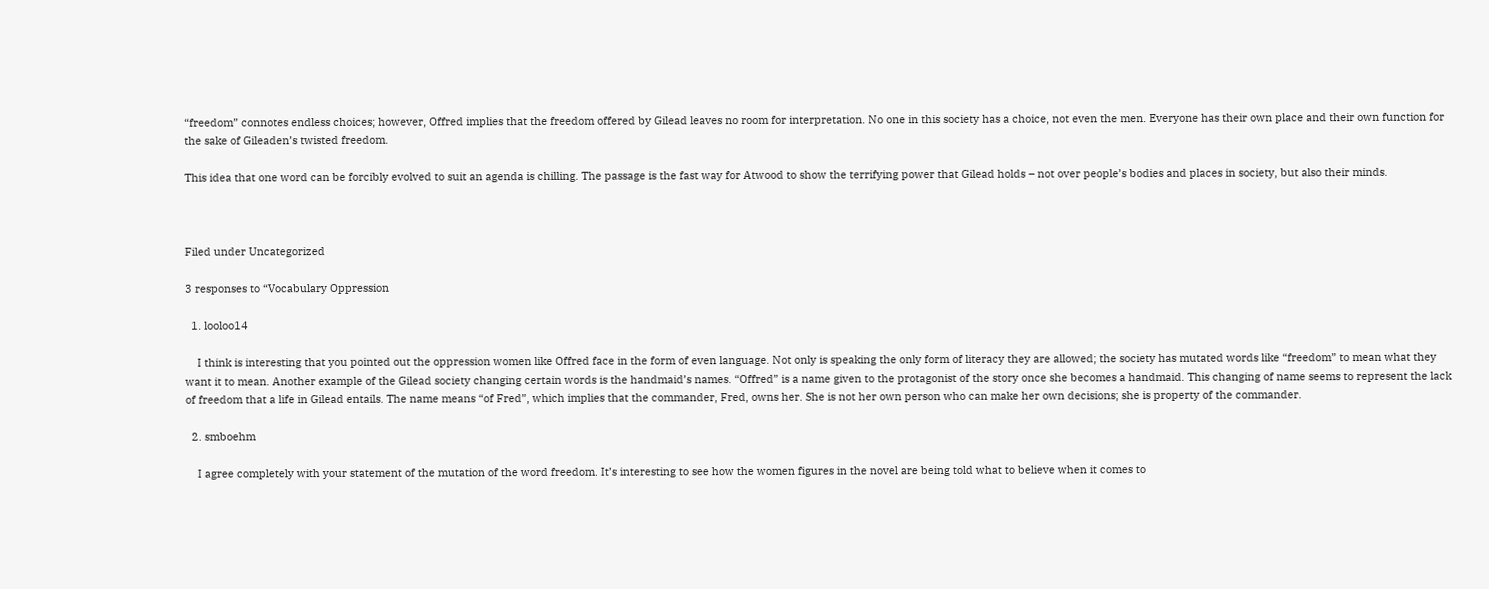“freedom” connotes endless choices; however, Offred implies that the freedom offered by Gilead leaves no room for interpretation. No one in this society has a choice, not even the men. Everyone has their own place and their own function for the sake of Gileaden’s twisted freedom.

This idea that one word can be forcibly evolved to suit an agenda is chilling. The passage is the fast way for Atwood to show the terrifying power that Gilead holds – not over people’s bodies and places in society, but also their minds.



Filed under Uncategorized

3 responses to “Vocabulary Oppression

  1. looloo14

    I think is interesting that you pointed out the oppression women like Offred face in the form of even language. Not only is speaking the only form of literacy they are allowed; the society has mutated words like “freedom” to mean what they want it to mean. Another example of the Gilead society changing certain words is the handmaid’s names. “Offred” is a name given to the protagonist of the story once she becomes a handmaid. This changing of name seems to represent the lack of freedom that a life in Gilead entails. The name means “of Fred”, which implies that the commander, Fred, owns her. She is not her own person who can make her own decisions; she is property of the commander.

  2. smboehm

    I agree completely with your statement of the mutation of the word freedom. It’s interesting to see how the women figures in the novel are being told what to believe when it comes to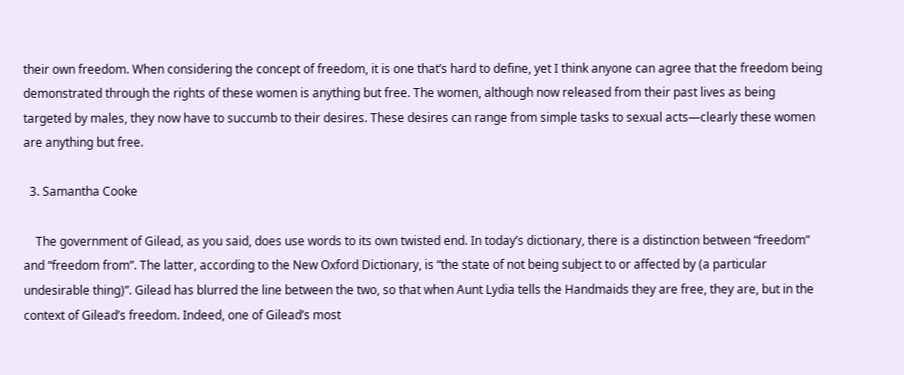their own freedom. When considering the concept of freedom, it is one that’s hard to define, yet I think anyone can agree that the freedom being demonstrated through the rights of these women is anything but free. The women, although now released from their past lives as being targeted by males, they now have to succumb to their desires. These desires can range from simple tasks to sexual acts—clearly these women are anything but free.

  3. Samantha Cooke

    The government of Gilead, as you said, does use words to its own twisted end. In today’s dictionary, there is a distinction between “freedom” and “freedom from”. The latter, according to the New Oxford Dictionary, is “the state of not being subject to or affected by (a particular undesirable thing)”. Gilead has blurred the line between the two, so that when Aunt Lydia tells the Handmaids they are free, they are, but in the context of Gilead’s freedom. Indeed, one of Gilead’s most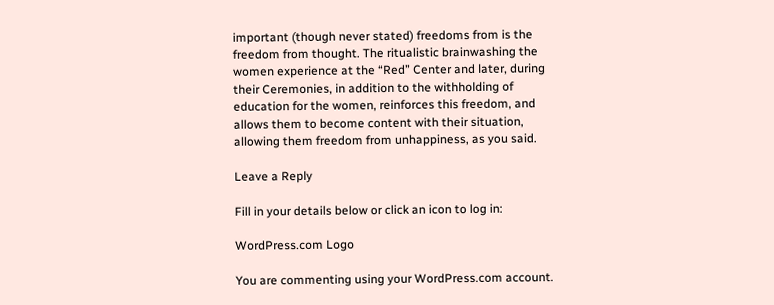important (though never stated) freedoms from is the freedom from thought. The ritualistic brainwashing the women experience at the “Red” Center and later, during their Ceremonies, in addition to the withholding of education for the women, reinforces this freedom, and allows them to become content with their situation, allowing them freedom from unhappiness, as you said.

Leave a Reply

Fill in your details below or click an icon to log in:

WordPress.com Logo

You are commenting using your WordPress.com account.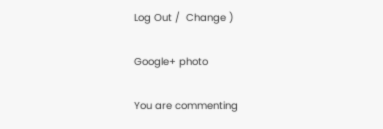Log Out /  Change )

Google+ photo

You are commenting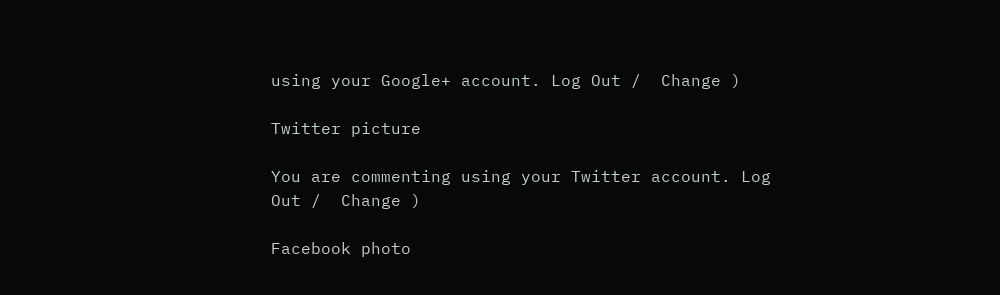using your Google+ account. Log Out /  Change )

Twitter picture

You are commenting using your Twitter account. Log Out /  Change )

Facebook photo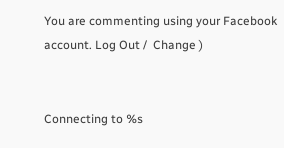You are commenting using your Facebook account. Log Out /  Change )


Connecting to %s